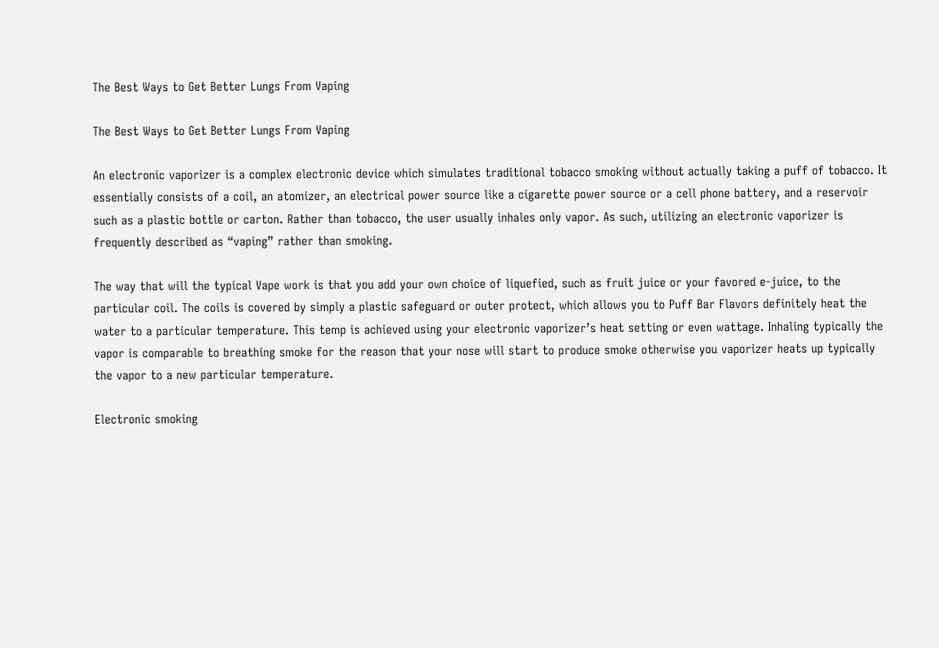The Best Ways to Get Better Lungs From Vaping

The Best Ways to Get Better Lungs From Vaping

An electronic vaporizer is a complex electronic device which simulates traditional tobacco smoking without actually taking a puff of tobacco. It essentially consists of a coil, an atomizer, an electrical power source like a cigarette power source or a cell phone battery, and a reservoir such as a plastic bottle or carton. Rather than tobacco, the user usually inhales only vapor. As such, utilizing an electronic vaporizer is frequently described as “vaping” rather than smoking.

The way that will the typical Vape work is that you add your own choice of liquefied, such as fruit juice or your favored e-juice, to the particular coil. The coils is covered by simply a plastic safeguard or outer protect, which allows you to Puff Bar Flavors definitely heat the water to a particular temperature. This temp is achieved using your electronic vaporizer’s heat setting or even wattage. Inhaling typically the vapor is comparable to breathing smoke for the reason that your nose will start to produce smoke otherwise you vaporizer heats up typically the vapor to a new particular temperature.

Electronic smoking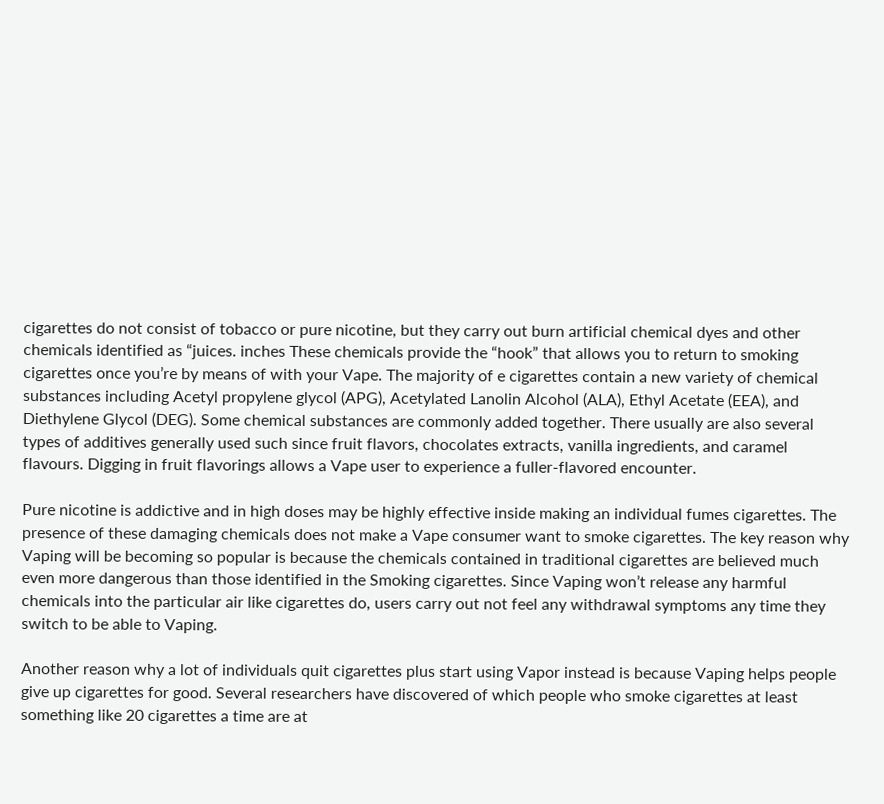cigarettes do not consist of tobacco or pure nicotine, but they carry out burn artificial chemical dyes and other chemicals identified as “juices. inches These chemicals provide the “hook” that allows you to return to smoking cigarettes once you’re by means of with your Vape. The majority of e cigarettes contain a new variety of chemical substances including Acetyl propylene glycol (APG), Acetylated Lanolin Alcohol (ALA), Ethyl Acetate (EEA), and Diethylene Glycol (DEG). Some chemical substances are commonly added together. There usually are also several types of additives generally used such since fruit flavors, chocolates extracts, vanilla ingredients, and caramel flavours. Digging in fruit flavorings allows a Vape user to experience a fuller-flavored encounter.

Pure nicotine is addictive and in high doses may be highly effective inside making an individual fumes cigarettes. The presence of these damaging chemicals does not make a Vape consumer want to smoke cigarettes. The key reason why Vaping will be becoming so popular is because the chemicals contained in traditional cigarettes are believed much even more dangerous than those identified in the Smoking cigarettes. Since Vaping won’t release any harmful chemicals into the particular air like cigarettes do, users carry out not feel any withdrawal symptoms any time they switch to be able to Vaping.

Another reason why a lot of individuals quit cigarettes plus start using Vapor instead is because Vaping helps people give up cigarettes for good. Several researchers have discovered of which people who smoke cigarettes at least something like 20 cigarettes a time are at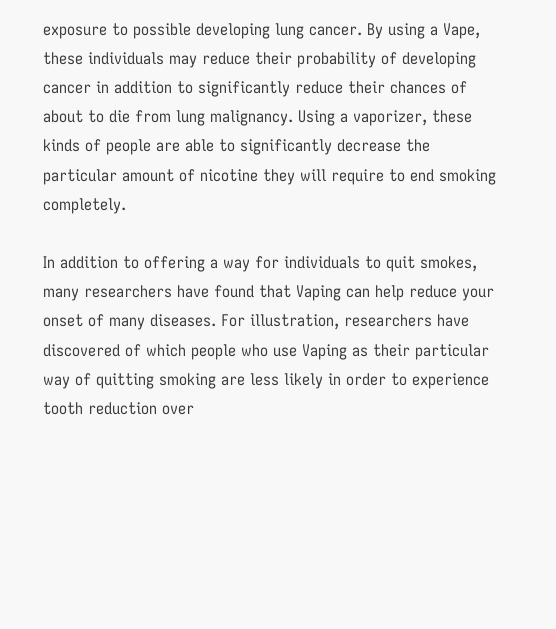exposure to possible developing lung cancer. By using a Vape, these individuals may reduce their probability of developing cancer in addition to significantly reduce their chances of about to die from lung malignancy. Using a vaporizer, these kinds of people are able to significantly decrease the particular amount of nicotine they will require to end smoking completely.

In addition to offering a way for individuals to quit smokes, many researchers have found that Vaping can help reduce your onset of many diseases. For illustration, researchers have discovered of which people who use Vaping as their particular way of quitting smoking are less likely in order to experience tooth reduction over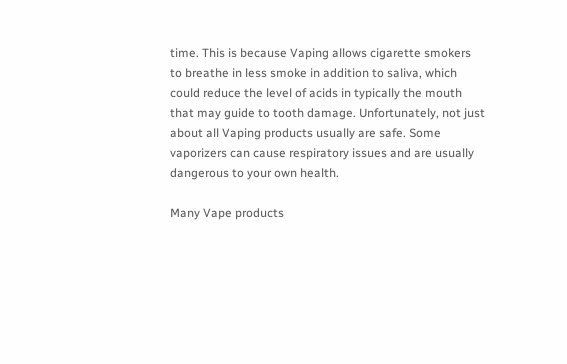time. This is because Vaping allows cigarette smokers to breathe in less smoke in addition to saliva, which could reduce the level of acids in typically the mouth that may guide to tooth damage. Unfortunately, not just about all Vaping products usually are safe. Some vaporizers can cause respiratory issues and are usually dangerous to your own health.

Many Vape products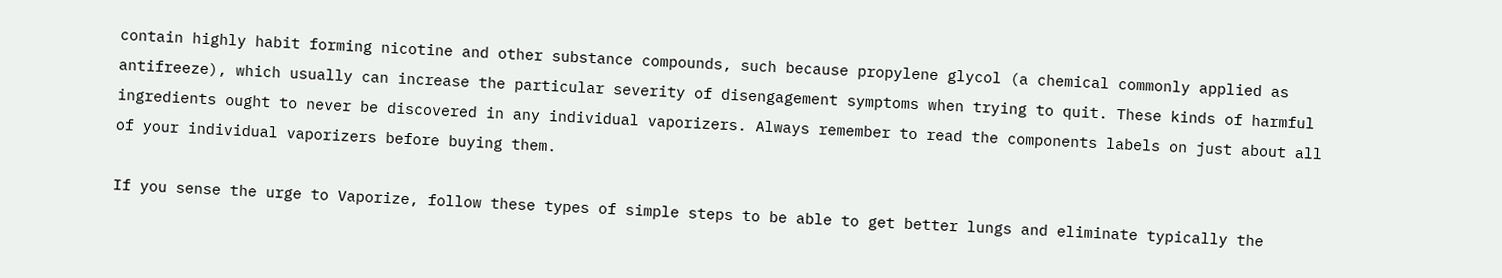contain highly habit forming nicotine and other substance compounds, such because propylene glycol (a chemical commonly applied as antifreeze), which usually can increase the particular severity of disengagement symptoms when trying to quit. These kinds of harmful ingredients ought to never be discovered in any individual vaporizers. Always remember to read the components labels on just about all of your individual vaporizers before buying them.

If you sense the urge to Vaporize, follow these types of simple steps to be able to get better lungs and eliminate typically the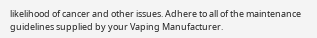likelihood of cancer and other issues. Adhere to all of the maintenance guidelines supplied by your Vaping Manufacturer.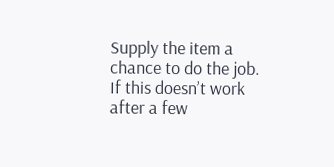Supply the item a chance to do the job. If this doesn’t work after a few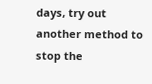days, try out another method to stop the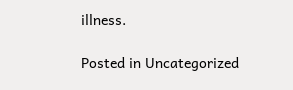illness.

Posted in Uncategorized